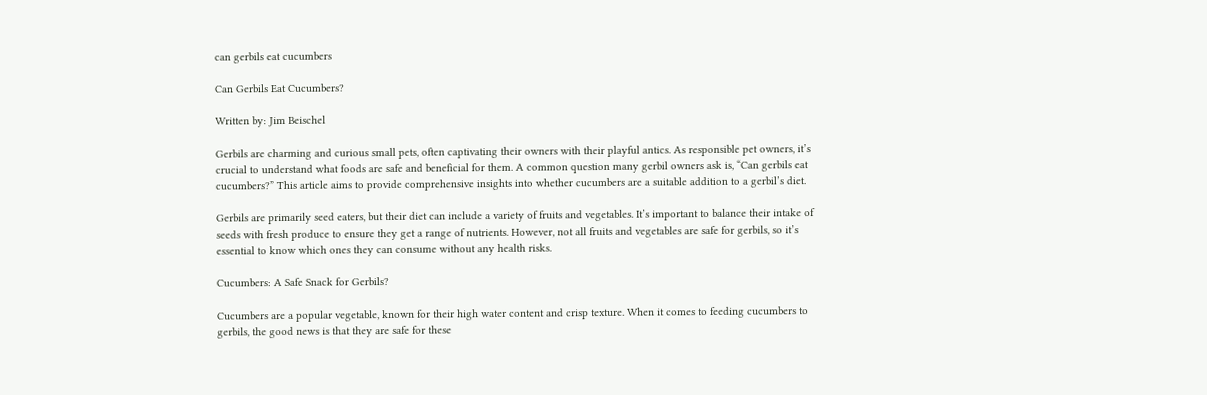can gerbils eat cucumbers

Can Gerbils Eat Cucumbers?

Written by: Jim Beischel

Gerbils are charming and curious small pets, often captivating their owners with their playful antics. As responsible pet owners, it’s crucial to understand what foods are safe and beneficial for them. A common question many gerbil owners ask is, “Can gerbils eat cucumbers?” This article aims to provide comprehensive insights into whether cucumbers are a suitable addition to a gerbil’s diet.

Gerbils are primarily seed eaters, but their diet can include a variety of fruits and vegetables. It’s important to balance their intake of seeds with fresh produce to ensure they get a range of nutrients. However, not all fruits and vegetables are safe for gerbils, so it’s essential to know which ones they can consume without any health risks.

Cucumbers: A Safe Snack for Gerbils?

Cucumbers are a popular vegetable, known for their high water content and crisp texture. When it comes to feeding cucumbers to gerbils, the good news is that they are safe for these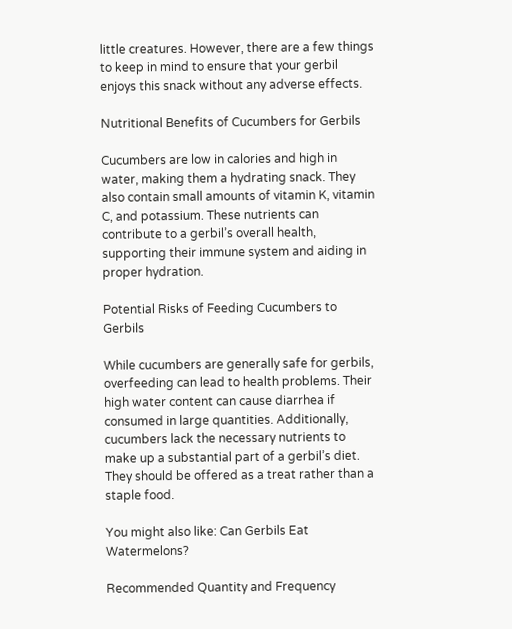little creatures. However, there are a few things to keep in mind to ensure that your gerbil enjoys this snack without any adverse effects.

Nutritional Benefits of Cucumbers for Gerbils

Cucumbers are low in calories and high in water, making them a hydrating snack. They also contain small amounts of vitamin K, vitamin C, and potassium. These nutrients can contribute to a gerbil’s overall health, supporting their immune system and aiding in proper hydration.

Potential Risks of Feeding Cucumbers to Gerbils

While cucumbers are generally safe for gerbils, overfeeding can lead to health problems. Their high water content can cause diarrhea if consumed in large quantities. Additionally, cucumbers lack the necessary nutrients to make up a substantial part of a gerbil’s diet. They should be offered as a treat rather than a staple food.

You might also like: Can Gerbils Eat Watermelons?

Recommended Quantity and Frequency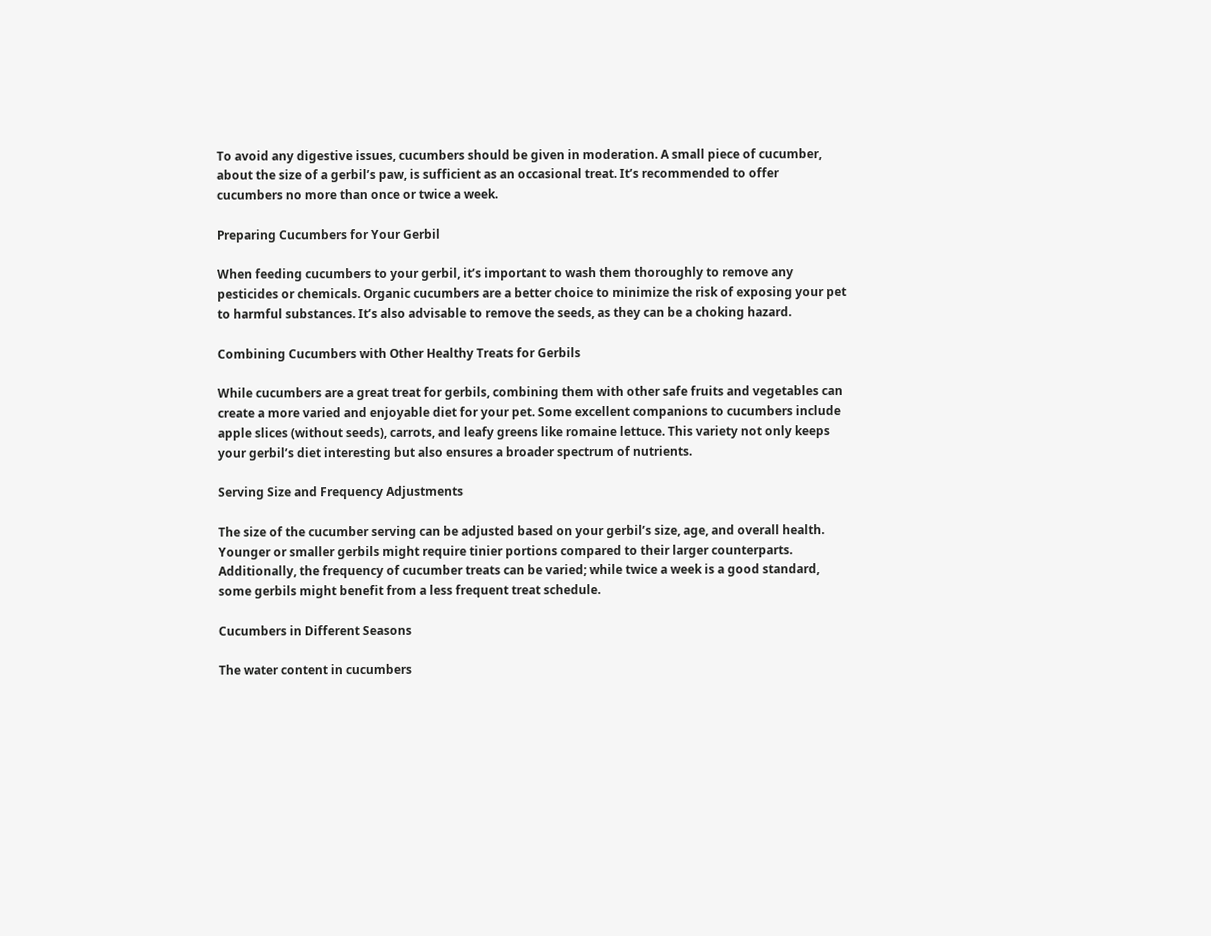To avoid any digestive issues, cucumbers should be given in moderation. A small piece of cucumber, about the size of a gerbil’s paw, is sufficient as an occasional treat. It’s recommended to offer cucumbers no more than once or twice a week.

Preparing Cucumbers for Your Gerbil

When feeding cucumbers to your gerbil, it’s important to wash them thoroughly to remove any pesticides or chemicals. Organic cucumbers are a better choice to minimize the risk of exposing your pet to harmful substances. It’s also advisable to remove the seeds, as they can be a choking hazard.

Combining Cucumbers with Other Healthy Treats for Gerbils

While cucumbers are a great treat for gerbils, combining them with other safe fruits and vegetables can create a more varied and enjoyable diet for your pet. Some excellent companions to cucumbers include apple slices (without seeds), carrots, and leafy greens like romaine lettuce. This variety not only keeps your gerbil’s diet interesting but also ensures a broader spectrum of nutrients.

Serving Size and Frequency Adjustments

The size of the cucumber serving can be adjusted based on your gerbil’s size, age, and overall health. Younger or smaller gerbils might require tinier portions compared to their larger counterparts. Additionally, the frequency of cucumber treats can be varied; while twice a week is a good standard, some gerbils might benefit from a less frequent treat schedule.

Cucumbers in Different Seasons

The water content in cucumbers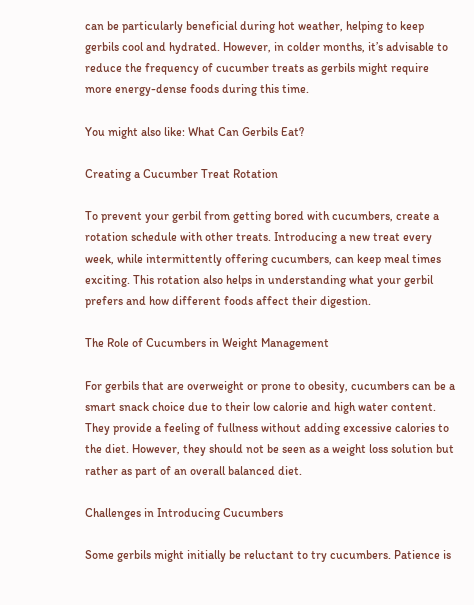can be particularly beneficial during hot weather, helping to keep gerbils cool and hydrated. However, in colder months, it’s advisable to reduce the frequency of cucumber treats as gerbils might require more energy-dense foods during this time.

You might also like: What Can Gerbils Eat?

Creating a Cucumber Treat Rotation

To prevent your gerbil from getting bored with cucumbers, create a rotation schedule with other treats. Introducing a new treat every week, while intermittently offering cucumbers, can keep meal times exciting. This rotation also helps in understanding what your gerbil prefers and how different foods affect their digestion.

The Role of Cucumbers in Weight Management

For gerbils that are overweight or prone to obesity, cucumbers can be a smart snack choice due to their low calorie and high water content. They provide a feeling of fullness without adding excessive calories to the diet. However, they should not be seen as a weight loss solution but rather as part of an overall balanced diet.

Challenges in Introducing Cucumbers

Some gerbils might initially be reluctant to try cucumbers. Patience is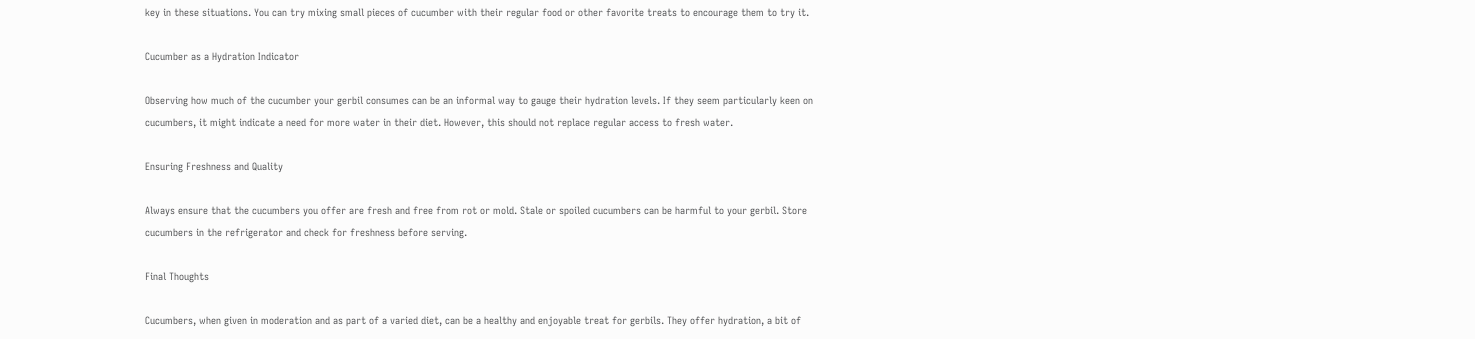key in these situations. You can try mixing small pieces of cucumber with their regular food or other favorite treats to encourage them to try it.

Cucumber as a Hydration Indicator

Observing how much of the cucumber your gerbil consumes can be an informal way to gauge their hydration levels. If they seem particularly keen on cucumbers, it might indicate a need for more water in their diet. However, this should not replace regular access to fresh water.

Ensuring Freshness and Quality

Always ensure that the cucumbers you offer are fresh and free from rot or mold. Stale or spoiled cucumbers can be harmful to your gerbil. Store cucumbers in the refrigerator and check for freshness before serving.

Final Thoughts

Cucumbers, when given in moderation and as part of a varied diet, can be a healthy and enjoyable treat for gerbils. They offer hydration, a bit of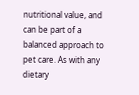nutritional value, and can be part of a balanced approach to pet care. As with any dietary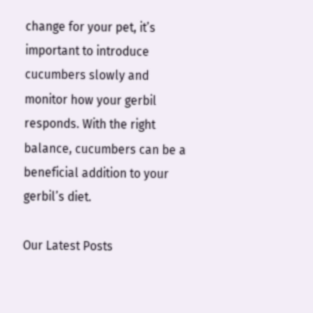change for your pet, it’s important to introduce cucumbers slowly and monitor how your gerbil responds. With the right balance, cucumbers can be a beneficial addition to your gerbil’s diet.

Our Latest Posts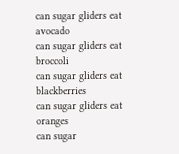can sugar gliders eat avocado
can sugar gliders eat broccoli
can sugar gliders eat blackberries
can sugar gliders eat oranges
can sugar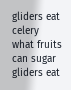gliders eat celery
what fruits can sugar gliders eat